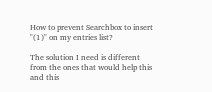How to prevent Searchbox to insert "(1)" on my entries list?

The solution I need is different from the ones that would help this and this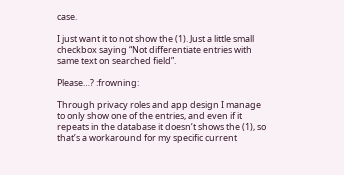case.

I just want it to not show the (1). Just a little small checkbox saying “Not differentiate entries with same text on searched field”.

Please…? :frowning:

Through privacy roles and app design I manage to only show one of the entries, and even if it repeats in the database it doesn’t shows the (1), so that’s a workaround for my specific current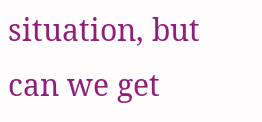situation, but can we get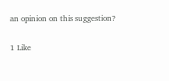an opinion on this suggestion?

1 Like